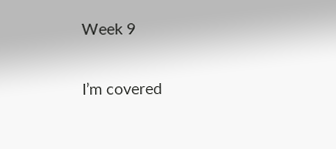Week 9

I’m covered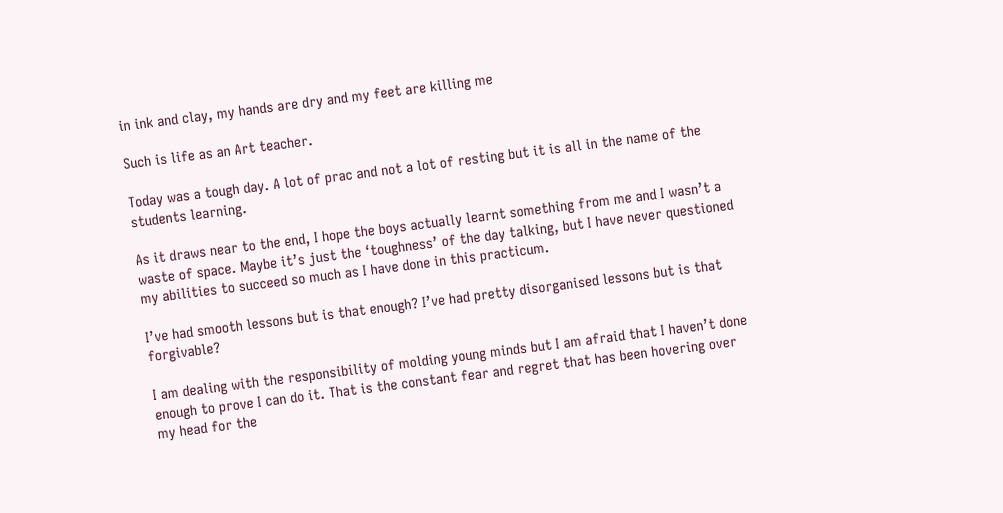in ink and clay, my hands are dry and my feet are killing me

Such is life as an Art teacher.

Today was a tough day. A lot of prac and not a lot of resting but it is all in the name of the students learning.

As it draws near to the end, I hope the boys actually learnt something from me and I wasn’t a waste of space. Maybe it’s just the ‘toughness’ of the day talking, but I have never questioned my abilities to succeed so much as I have done in this practicum.

I’ve had smooth lessons but is that enough? I’ve had pretty disorganised lessons but is that forgivable?

I am dealing with the responsibility of molding young minds but I am afraid that I haven’t done enough to prove I can do it. That is the constant fear and regret that has been hovering over my head for the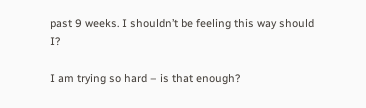past 9 weeks. I shouldn’t be feeling this way should I?

I am trying so hard – is that enough?